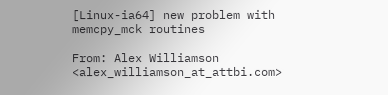[Linux-ia64] new problem with memcpy_mck routines

From: Alex Williamson <alex_williamson_at_attbi.com>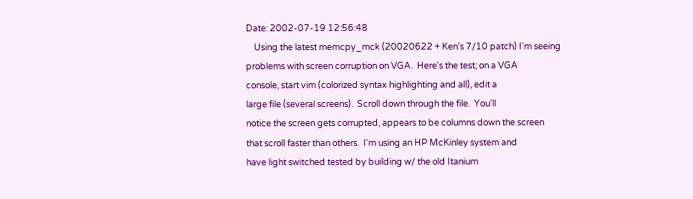Date: 2002-07-19 12:56:48
    Using the latest memcpy_mck (20020622 + Ken's 7/10 patch) I'm seeing
problems with screen corruption on VGA.  Here's the test; on a VGA
console, start vim (colorized syntax highlighting and all), edit a
large file (several screens).  Scroll down through the file.  You'll
notice the screen gets corrupted, appears to be columns down the screen
that scroll faster than others.  I'm using an HP McKinley system and
have light switched tested by building w/ the old Itanium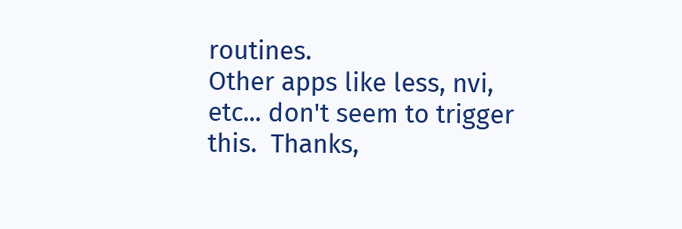routines.
Other apps like less, nvi, etc... don't seem to trigger this.  Thanks,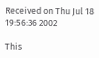Received on Thu Jul 18 19:56:36 2002

This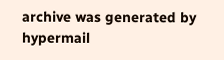archive was generated by hypermail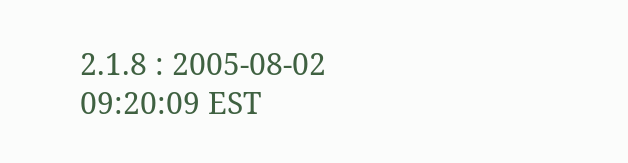2.1.8 : 2005-08-02 09:20:09 EST